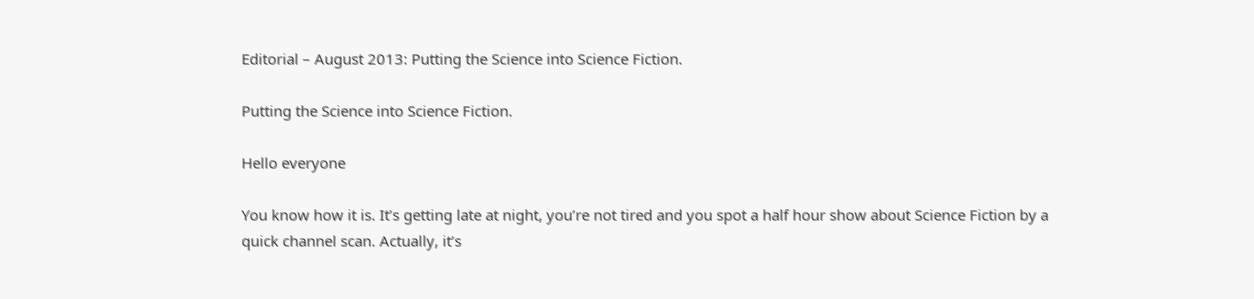Editorial – August 2013: Putting the Science into Science Fiction.

Putting the Science into Science Fiction.

Hello everyone

You know how it is. It’s getting late at night, you’re not tired and you spot a half hour show about Science Fiction by a quick channel scan. Actually, it’s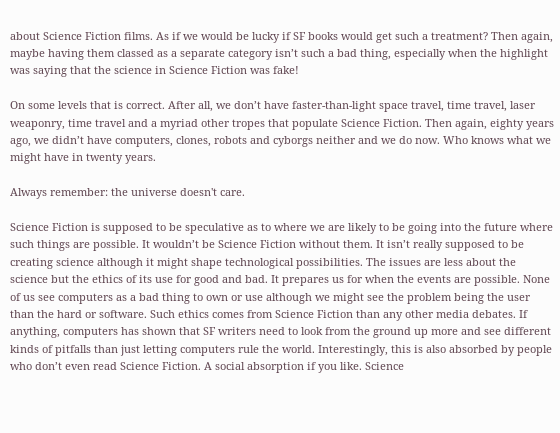about Science Fiction films. As if we would be lucky if SF books would get such a treatment? Then again, maybe having them classed as a separate category isn’t such a bad thing, especially when the highlight was saying that the science in Science Fiction was fake!

On some levels that is correct. After all, we don’t have faster-than-light space travel, time travel, laser weaponry, time travel and a myriad other tropes that populate Science Fiction. Then again, eighty years ago, we didn’t have computers, clones, robots and cyborgs neither and we do now. Who knows what we might have in twenty years.

Always remember: the universe doesn't care.

Science Fiction is supposed to be speculative as to where we are likely to be going into the future where such things are possible. It wouldn’t be Science Fiction without them. It isn’t really supposed to be creating science although it might shape technological possibilities. The issues are less about the science but the ethics of its use for good and bad. It prepares us for when the events are possible. None of us see computers as a bad thing to own or use although we might see the problem being the user than the hard or software. Such ethics comes from Science Fiction than any other media debates. If anything, computers has shown that SF writers need to look from the ground up more and see different kinds of pitfalls than just letting computers rule the world. Interestingly, this is also absorbed by people who don’t even read Science Fiction. A social absorption if you like. Science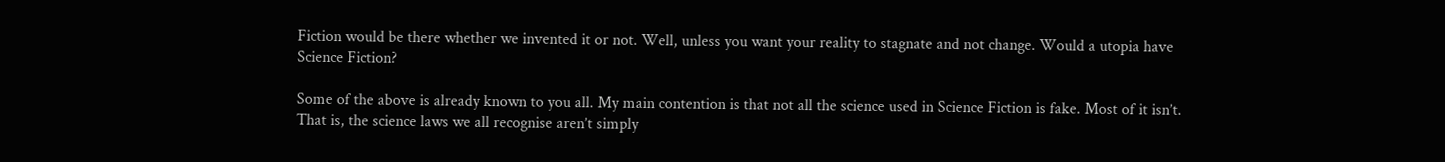Fiction would be there whether we invented it or not. Well, unless you want your reality to stagnate and not change. Would a utopia have Science Fiction?

Some of the above is already known to you all. My main contention is that not all the science used in Science Fiction is fake. Most of it isn’t. That is, the science laws we all recognise aren’t simply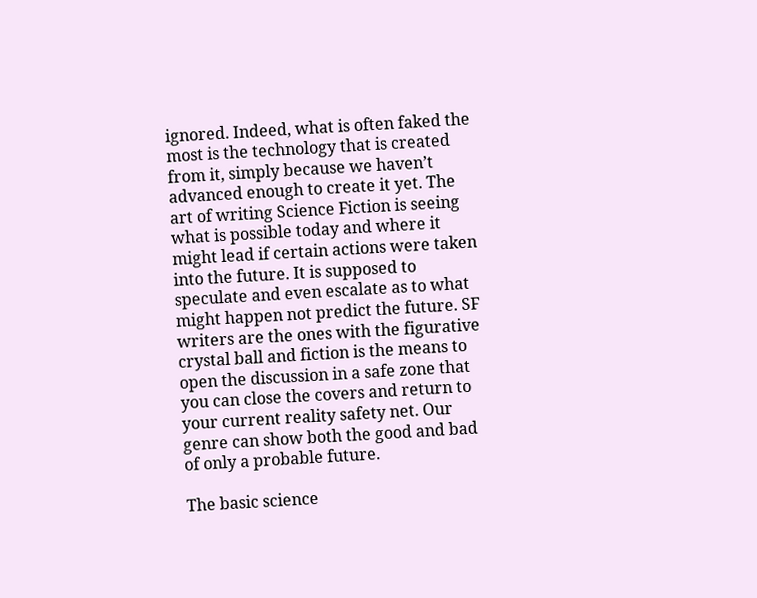ignored. Indeed, what is often faked the most is the technology that is created from it, simply because we haven’t advanced enough to create it yet. The art of writing Science Fiction is seeing what is possible today and where it might lead if certain actions were taken into the future. It is supposed to speculate and even escalate as to what might happen not predict the future. SF writers are the ones with the figurative crystal ball and fiction is the means to open the discussion in a safe zone that you can close the covers and return to your current reality safety net. Our genre can show both the good and bad of only a probable future.

The basic science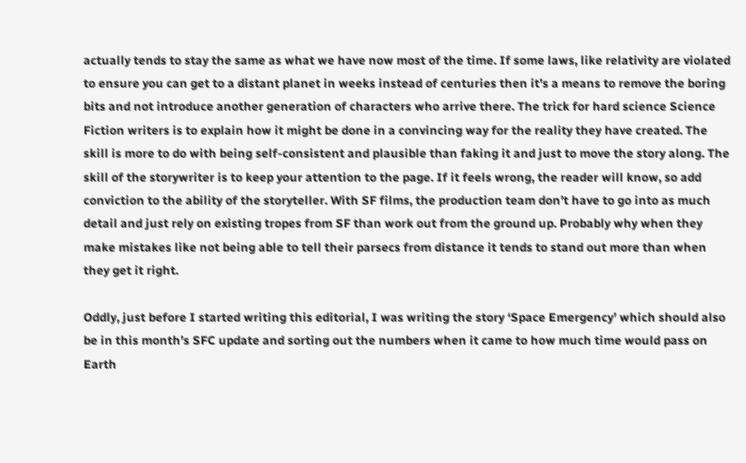actually tends to stay the same as what we have now most of the time. If some laws, like relativity are violated to ensure you can get to a distant planet in weeks instead of centuries then it’s a means to remove the boring bits and not introduce another generation of characters who arrive there. The trick for hard science Science Fiction writers is to explain how it might be done in a convincing way for the reality they have created. The skill is more to do with being self-consistent and plausible than faking it and just to move the story along. The skill of the storywriter is to keep your attention to the page. If it feels wrong, the reader will know, so add conviction to the ability of the storyteller. With SF films, the production team don’t have to go into as much detail and just rely on existing tropes from SF than work out from the ground up. Probably why when they make mistakes like not being able to tell their parsecs from distance it tends to stand out more than when they get it right.

Oddly, just before I started writing this editorial, I was writing the story ‘Space Emergency’ which should also be in this month’s SFC update and sorting out the numbers when it came to how much time would pass on Earth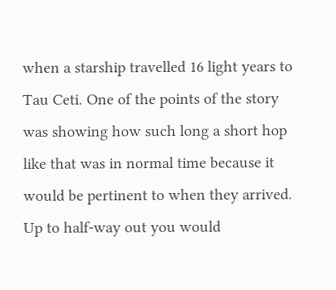when a starship travelled 16 light years to Tau Ceti. One of the points of the story was showing how such long a short hop like that was in normal time because it would be pertinent to when they arrived. Up to half-way out you would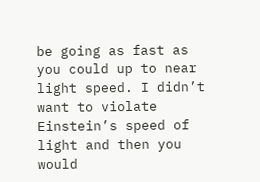be going as fast as you could up to near light speed. I didn’t want to violate Einstein’s speed of light and then you would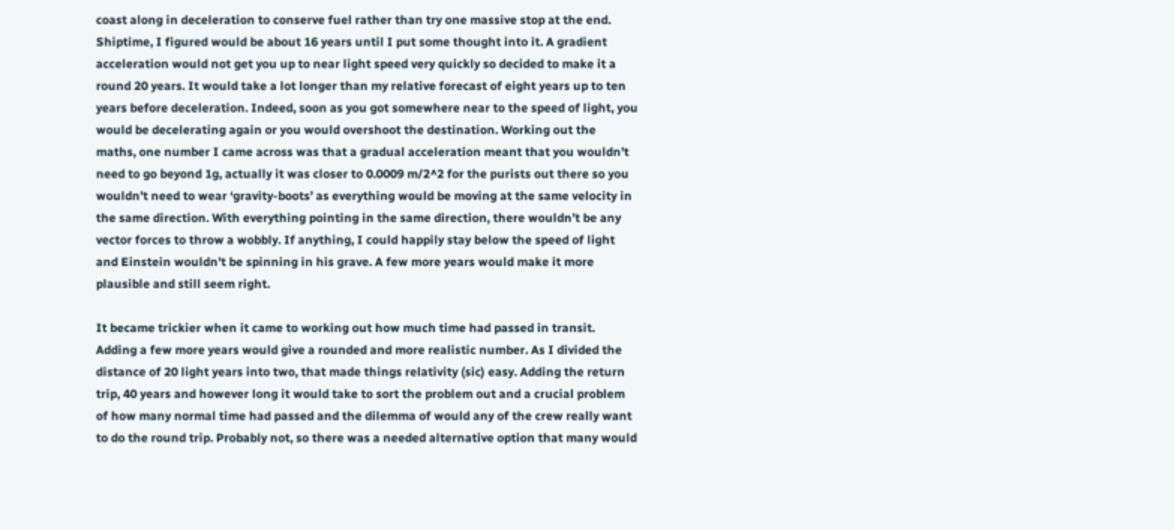coast along in deceleration to conserve fuel rather than try one massive stop at the end. Shiptime, I figured would be about 16 years until I put some thought into it. A gradient acceleration would not get you up to near light speed very quickly so decided to make it a round 20 years. It would take a lot longer than my relative forecast of eight years up to ten years before deceleration. Indeed, soon as you got somewhere near to the speed of light, you would be decelerating again or you would overshoot the destination. Working out the maths, one number I came across was that a gradual acceleration meant that you wouldn’t need to go beyond 1g, actually it was closer to 0.0009 m/2^2 for the purists out there so you wouldn’t need to wear ‘gravity-boots’ as everything would be moving at the same velocity in the same direction. With everything pointing in the same direction, there wouldn’t be any vector forces to throw a wobbly. If anything, I could happily stay below the speed of light and Einstein wouldn’t be spinning in his grave. A few more years would make it more plausible and still seem right.

It became trickier when it came to working out how much time had passed in transit. Adding a few more years would give a rounded and more realistic number. As I divided the distance of 20 light years into two, that made things relativity (sic) easy. Adding the return trip, 40 years and however long it would take to sort the problem out and a crucial problem of how many normal time had passed and the dilemma of would any of the crew really want to do the round trip. Probably not, so there was a needed alternative option that many would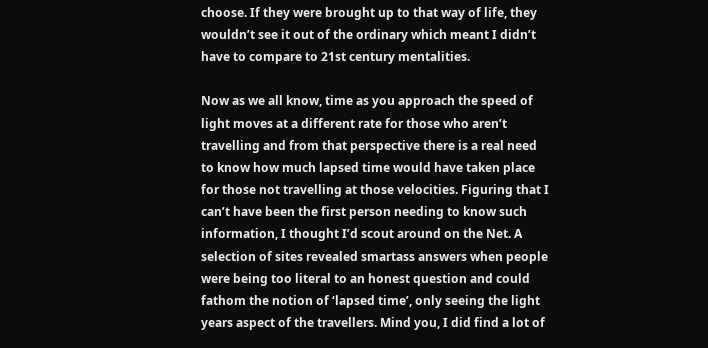choose. If they were brought up to that way of life, they wouldn’t see it out of the ordinary which meant I didn’t have to compare to 21st century mentalities.

Now as we all know, time as you approach the speed of light moves at a different rate for those who aren’t travelling and from that perspective there is a real need to know how much lapsed time would have taken place for those not travelling at those velocities. Figuring that I can’t have been the first person needing to know such information, I thought I’d scout around on the Net. A selection of sites revealed smartass answers when people were being too literal to an honest question and could fathom the notion of ‘lapsed time’, only seeing the light years aspect of the travellers. Mind you, I did find a lot of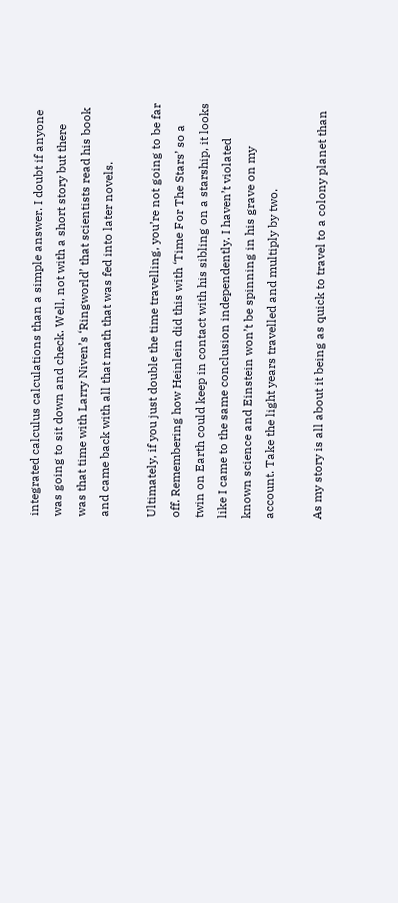integrated calculus calculations than a simple answer. I doubt if anyone was going to sit down and check. Well, not with a short story but there was that time with Larry Niven’s ‘Ringworld’ that scientists read his book and came back with all that math that was fed into later novels.

Ultimately, if you just double the time travelling, you’re not going to be far off. Remembering how Heinlein did this with ‘Time For The Stars’ so a twin on Earth could keep in contact with his sibling on a starship, it looks like I came to the same conclusion independently. I haven’t violated known science and Einstein won’t be spinning in his grave on my account. Take the light years travelled and multiply by two.

As my story is all about it being as quick to travel to a colony planet than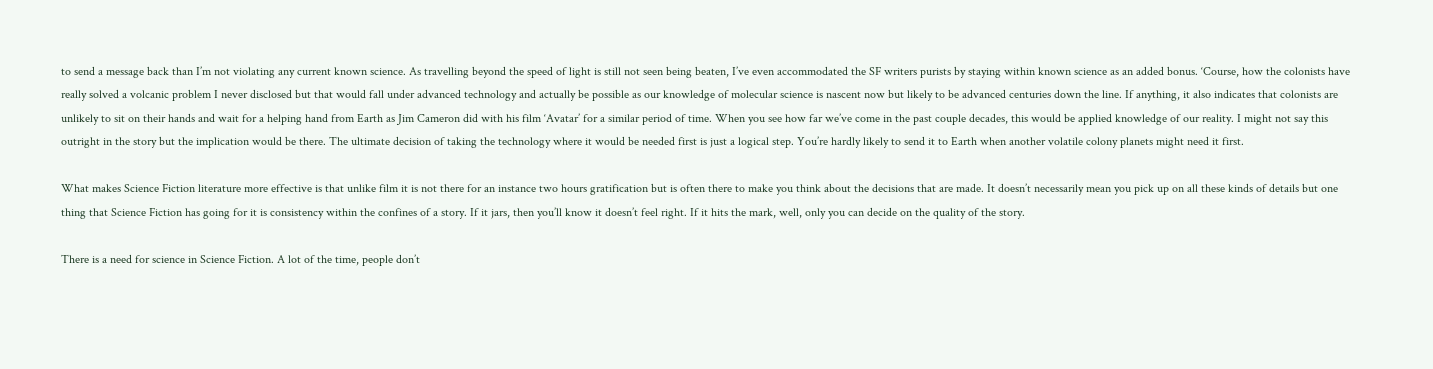to send a message back than I’m not violating any current known science. As travelling beyond the speed of light is still not seen being beaten, I’ve even accommodated the SF writers purists by staying within known science as an added bonus. ‘Course, how the colonists have really solved a volcanic problem I never disclosed but that would fall under advanced technology and actually be possible as our knowledge of molecular science is nascent now but likely to be advanced centuries down the line. If anything, it also indicates that colonists are unlikely to sit on their hands and wait for a helping hand from Earth as Jim Cameron did with his film ‘Avatar’ for a similar period of time. When you see how far we’ve come in the past couple decades, this would be applied knowledge of our reality. I might not say this outright in the story but the implication would be there. The ultimate decision of taking the technology where it would be needed first is just a logical step. You’re hardly likely to send it to Earth when another volatile colony planets might need it first.

What makes Science Fiction literature more effective is that unlike film it is not there for an instance two hours gratification but is often there to make you think about the decisions that are made. It doesn’t necessarily mean you pick up on all these kinds of details but one thing that Science Fiction has going for it is consistency within the confines of a story. If it jars, then you’ll know it doesn’t feel right. If it hits the mark, well, only you can decide on the quality of the story.

There is a need for science in Science Fiction. A lot of the time, people don’t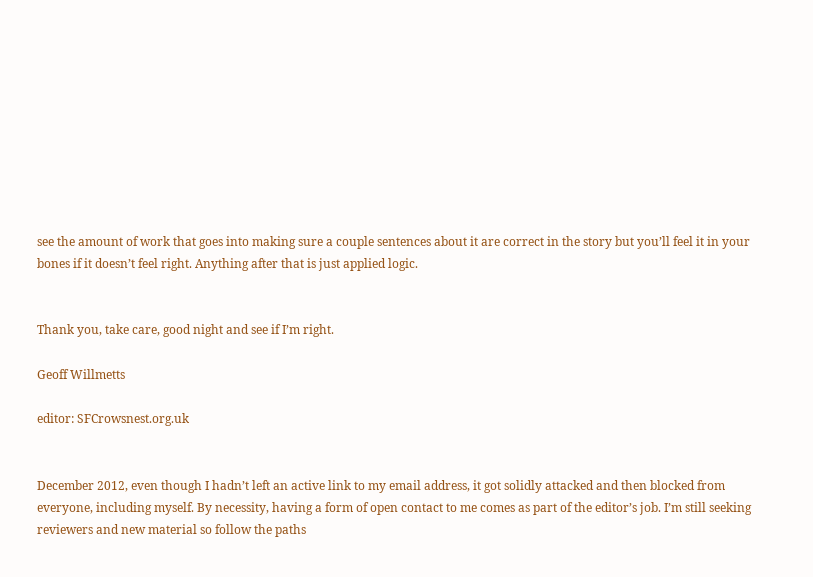see the amount of work that goes into making sure a couple sentences about it are correct in the story but you’ll feel it in your bones if it doesn’t feel right. Anything after that is just applied logic.


Thank you, take care, good night and see if I’m right.

Geoff Willmetts

editor: SFCrowsnest.org.uk


December 2012, even though I hadn’t left an active link to my email address, it got solidly attacked and then blocked from everyone, including myself. By necessity, having a form of open contact to me comes as part of the editor’s job. I’m still seeking reviewers and new material so follow the paths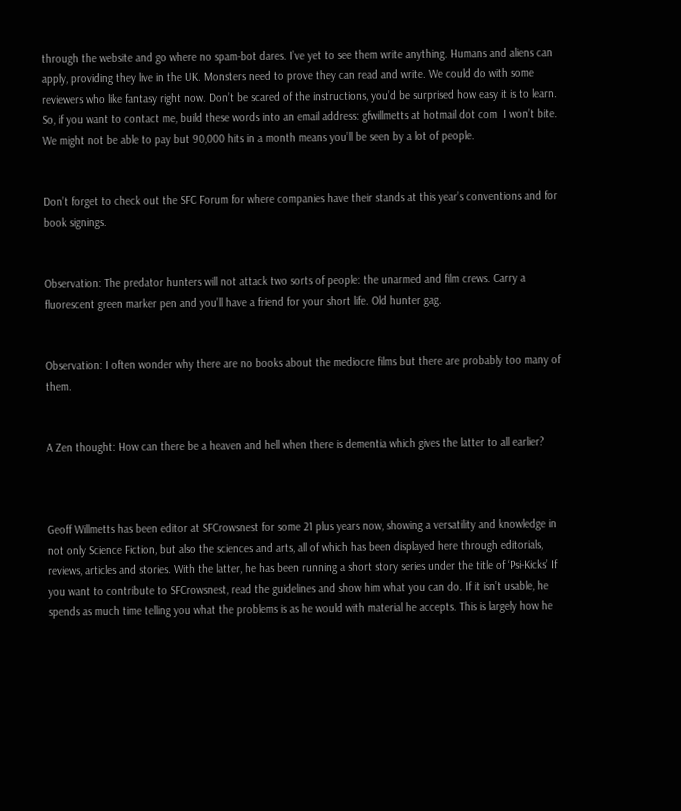through the website and go where no spam-bot dares. I’ve yet to see them write anything. Humans and aliens can apply, providing they live in the UK. Monsters need to prove they can read and write. We could do with some reviewers who like fantasy right now. Don’t be scared of the instructions, you’d be surprised how easy it is to learn. So, if you want to contact me, build these words into an email address: gfwillmetts at hotmail dot com  I won’t bite. We might not be able to pay but 90,000 hits in a month means you’ll be seen by a lot of people.


Don’t forget to check out the SFC Forum for where companies have their stands at this year’s conventions and for book signings.


Observation: The predator hunters will not attack two sorts of people: the unarmed and film crews. Carry a fluorescent green marker pen and you’ll have a friend for your short life. Old hunter gag.


Observation: I often wonder why there are no books about the mediocre films but there are probably too many of them.


A Zen thought: How can there be a heaven and hell when there is dementia which gives the latter to all earlier?



Geoff Willmetts has been editor at SFCrowsnest for some 21 plus years now, showing a versatility and knowledge in not only Science Fiction, but also the sciences and arts, all of which has been displayed here through editorials, reviews, articles and stories. With the latter, he has been running a short story series under the title of ‘Psi-Kicks’ If you want to contribute to SFCrowsnest, read the guidelines and show him what you can do. If it isn’t usable, he spends as much time telling you what the problems is as he would with material he accepts. This is largely how he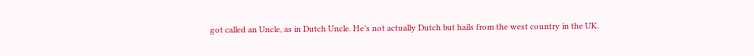got called an Uncle, as in Dutch Uncle. He’s not actually Dutch but hails from the west country in the UK.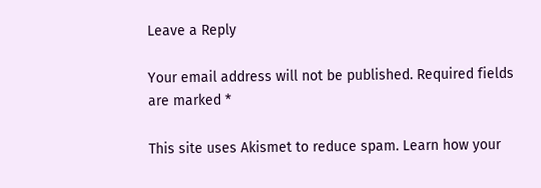Leave a Reply

Your email address will not be published. Required fields are marked *

This site uses Akismet to reduce spam. Learn how your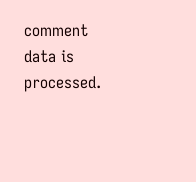comment data is processed.